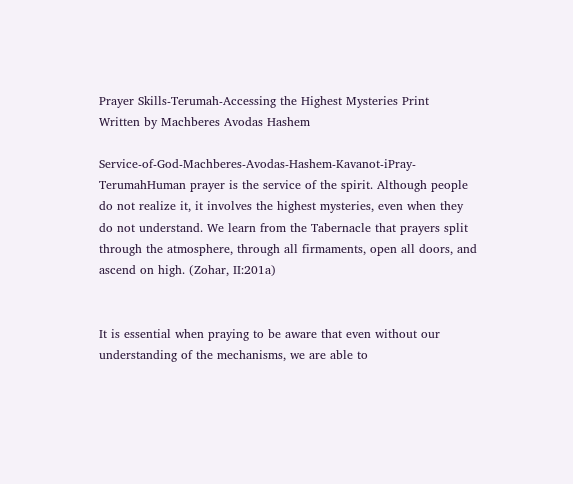Prayer Skills-Terumah-Accessing the Highest Mysteries Print
Written by Machberes Avodas Hashem

Service-of-God-Machberes-Avodas-Hashem-Kavanot-iPray-TerumahHuman prayer is the service of the spirit. Although people do not realize it, it involves the highest mysteries, even when they do not understand. We learn from the Tabernacle that prayers split through the atmosphere, through all firmaments, open all doors, and ascend on high. (Zohar, II:201a)


It is essential when praying to be aware that even without our understanding of the mechanisms, we are able to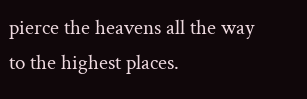pierce the heavens all the way to the highest places.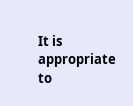It is appropriate to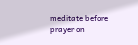meditate before prayer on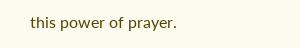this power of prayer.